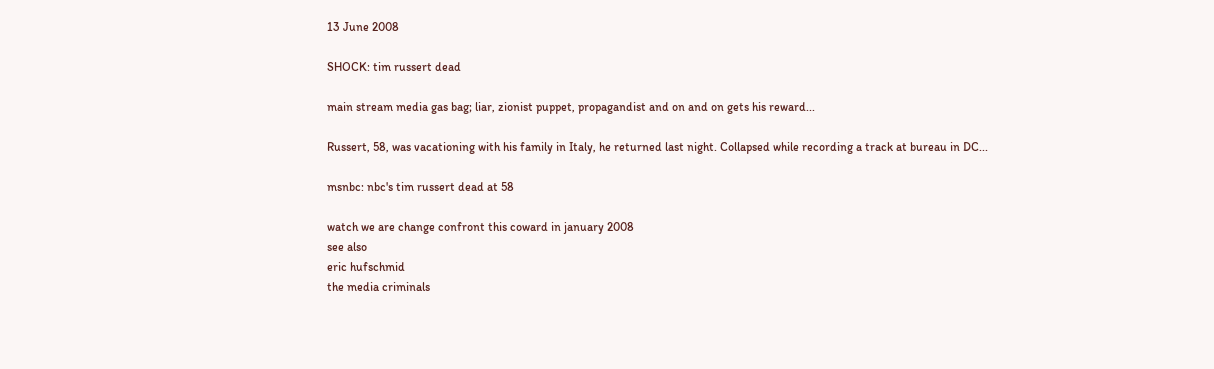13 June 2008

SHOCK: tim russert dead

main stream media gas bag; liar, zionist puppet, propagandist and on and on gets his reward...

Russert, 58, was vacationing with his family in Italy, he returned last night. Collapsed while recording a track at bureau in DC...

msnbc: nbc's tim russert dead at 58

watch we are change confront this coward in january 2008
see also
eric hufschmid
the media criminals